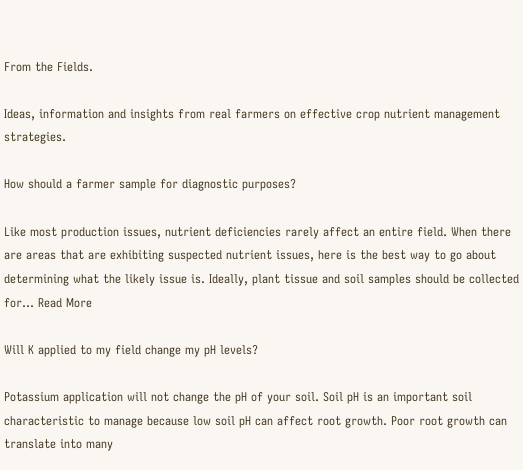From the Fields.

Ideas, information and insights from real farmers on effective crop nutrient management strategies.

How should a farmer sample for diagnostic purposes?

Like most production issues, nutrient deficiencies rarely affect an entire field. When there are areas that are exhibiting suspected nutrient issues, here is the best way to go about determining what the likely issue is. Ideally, plant tissue and soil samples should be collected for… Read More

Will K applied to my field change my pH levels?

Potassium application will not change the pH of your soil. Soil pH is an important soil characteristic to manage because low soil pH can affect root growth. Poor root growth can translate into many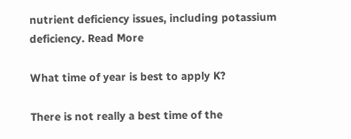nutrient deficiency issues, including potassium deficiency. Read More

What time of year is best to apply K?

There is not really a best time of the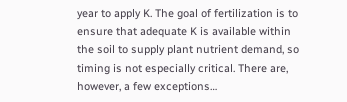year to apply K. The goal of fertilization is to ensure that adequate K is available within the soil to supply plant nutrient demand, so timing is not especially critical. There are, however, a few exceptions…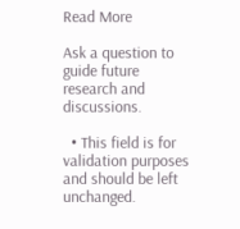Read More

Ask a question to guide future research and discussions.

  • This field is for validation purposes and should be left unchanged.